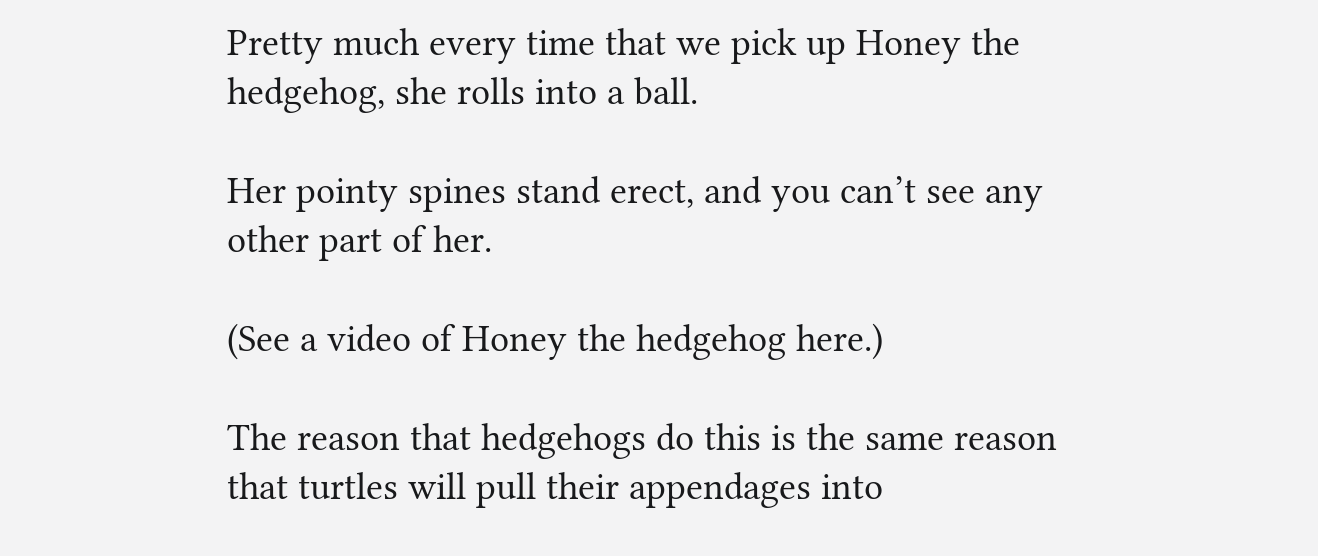Pretty much every time that we pick up Honey the hedgehog, she rolls into a ball.

Her pointy spines stand erect, and you can’t see any other part of her.

(See a video of Honey the hedgehog here.)

The reason that hedgehogs do this is the same reason that turtles will pull their appendages into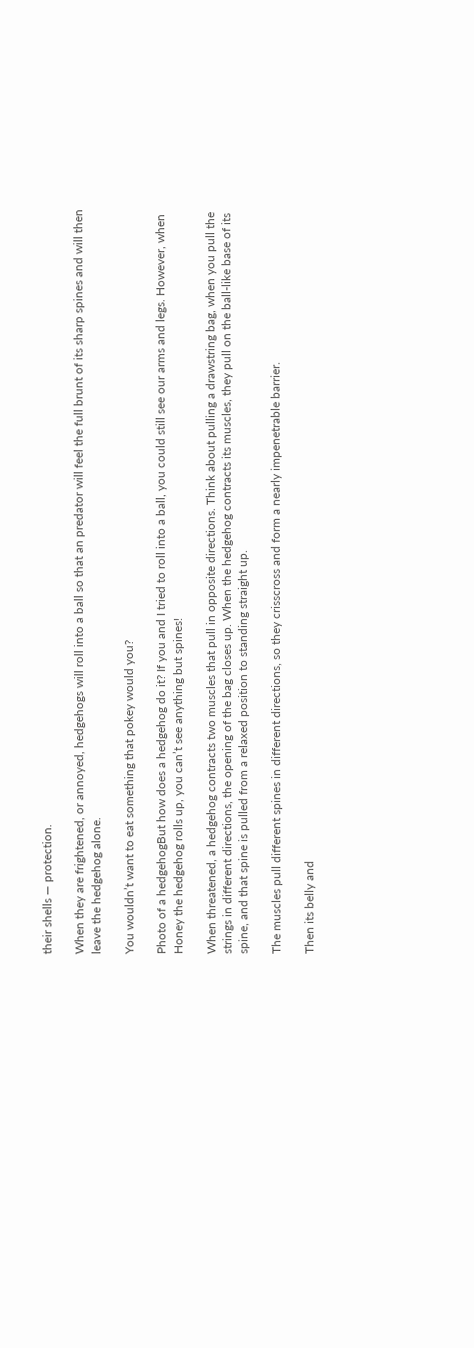their shells — protection.

When they are frightened, or annoyed, hedgehogs will roll into a ball so that an predator will feel the full brunt of its sharp spines and will then leave the hedgehog alone.

You wouldn’t want to eat something that pokey would you?

Photo of a hedgehogBut how does a hedgehog do it? If you and I tried to roll into a ball, you could still see our arms and legs. However, when Honey the hedgehog rolls up, you can’t see anything but spines!

When threatened, a hedgehog contracts two muscles that pull in opposite directions. Think about pulling a drawstring bag, when you pull the strings in different directions, the opening of the bag closes up. When the hedgehog contracts its muscles, they pull on the ball-like base of its spine, and that spine is pulled from a relaxed position to standing straight up.

The muscles pull different spines in different directions, so they crisscross and form a nearly impenetrable barrier.

Then its belly and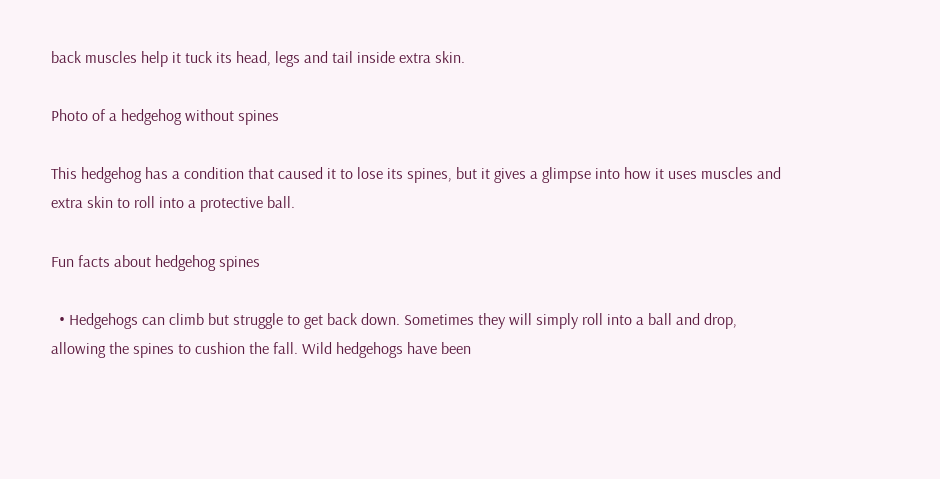back muscles help it tuck its head, legs and tail inside extra skin.

Photo of a hedgehog without spines

This hedgehog has a condition that caused it to lose its spines, but it gives a glimpse into how it uses muscles and extra skin to roll into a protective ball.

Fun facts about hedgehog spines

  • Hedgehogs can climb but struggle to get back down. Sometimes they will simply roll into a ball and drop, allowing the spines to cushion the fall. Wild hedgehogs have been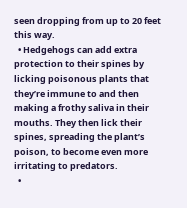seen dropping from up to 20 feet this way.
  • Hedgehogs can add extra protection to their spines by licking poisonous plants that they’re immune to and then making a frothy saliva in their mouths. They then lick their spines, spreading the plant’s poison, to become even more irritating to predators.
  •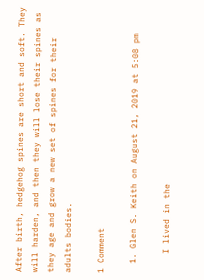After birth, hedgehog spines are short and soft. They will harden, and then they will lose their spines as they age and grow a new set of spines for their adults bodies.

1 Comment

  1. Glen S. Keith on August 21, 2019 at 5:08 pm

    I lived in the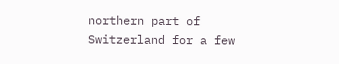northern part of Switzerland for a few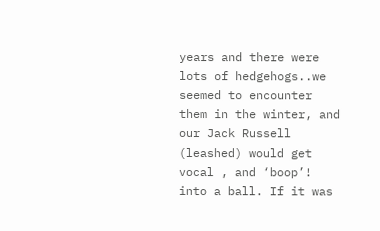years and there were lots of hedgehogs..we seemed to encounter them in the winter, and our Jack Russell (leashed) would get vocal , and ‘boop’! into a ball. If it was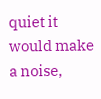quiet it would make a noise,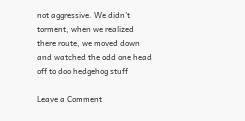not aggressive. We didn’t torment, when we realized there route, we moved down and watched the odd one head off to doo hedgehog stuff

Leave a Comment